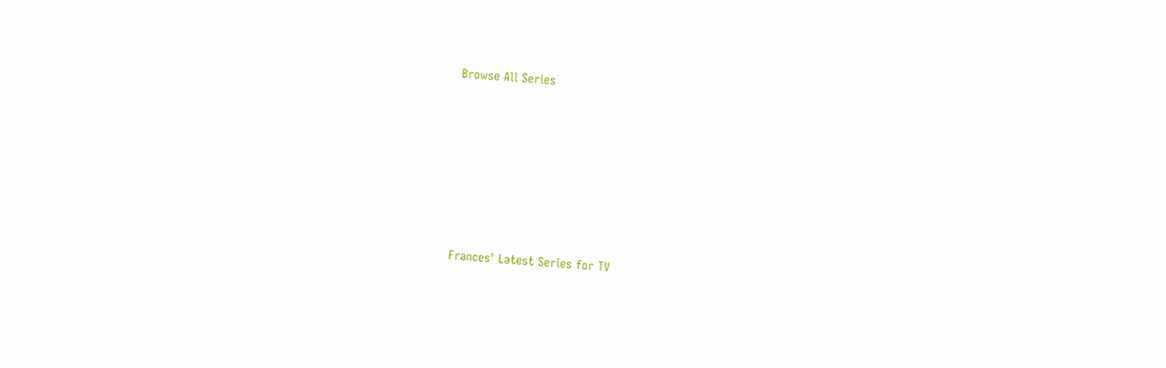Browse All Series







Frances' Latest Series for TV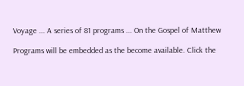Voyage ... A series of 81 programs ... On the Gospel of Matthew

Programs will be embedded as the become available. Click the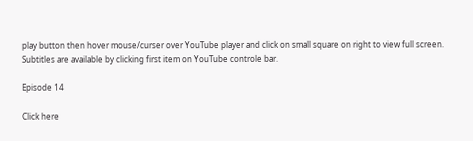play button then hover mouse/curser over YouTube player and click on small square on right to view full screen. Subtitles are available by clicking first item on YouTube controle bar.

Episode 14

Click here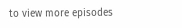to view more episodes